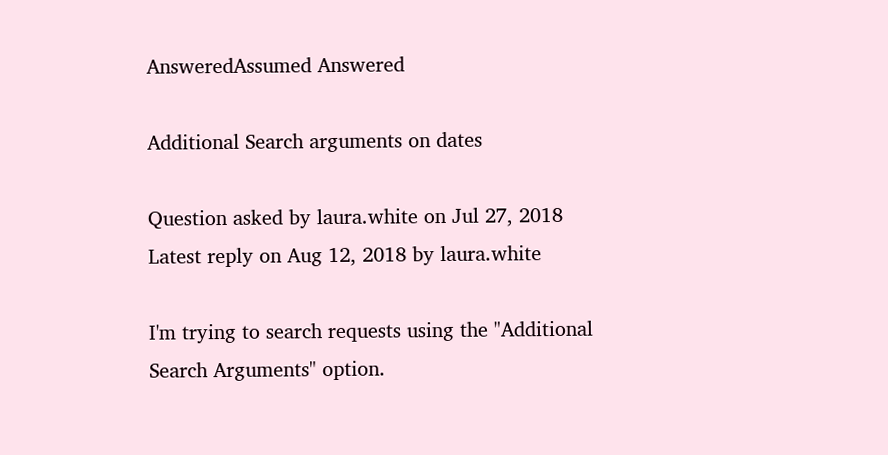AnsweredAssumed Answered

Additional Search arguments on dates

Question asked by laura.white on Jul 27, 2018
Latest reply on Aug 12, 2018 by laura.white

I'm trying to search requests using the "Additional Search Arguments" option.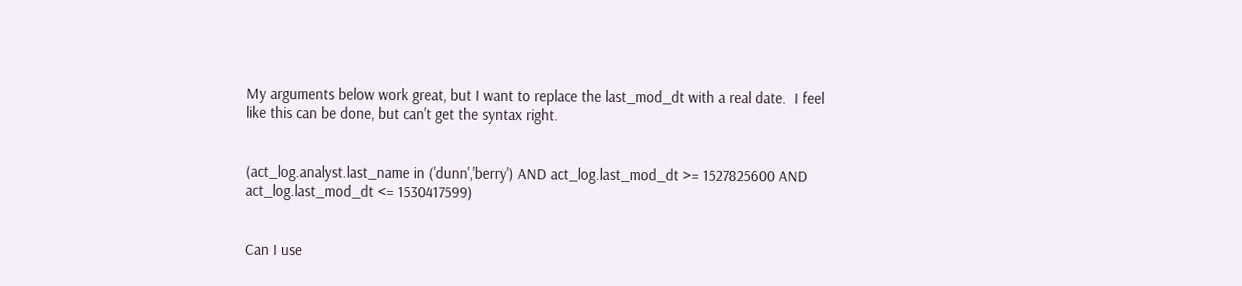My arguments below work great, but I want to replace the last_mod_dt with a real date.  I feel like this can be done, but can't get the syntax right.


(act_log.analyst.last_name in ('dunn','berry') AND act_log.last_mod_dt >= 1527825600 AND act_log.last_mod_dt <= 1530417599)


Can I use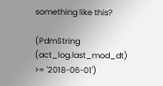something like this?

(PdmString (act_log.last_mod_dt) >= '2018-06-01')